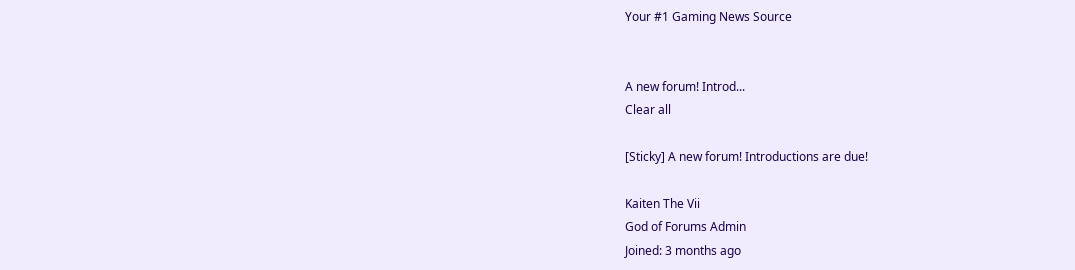Your #1 Gaming News Source


A new forum! Introd...
Clear all

[Sticky] A new forum! Introductions are due!

Kaiten The Vii
God of Forums Admin
Joined: 3 months ago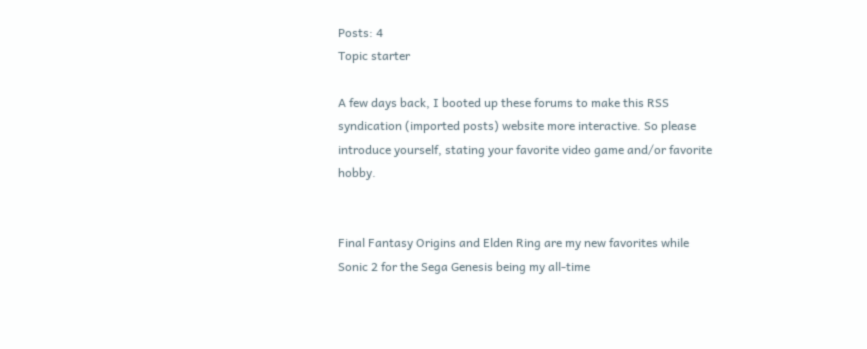Posts: 4
Topic starter

A few days back, I booted up these forums to make this RSS syndication (imported posts) website more interactive. So please introduce yourself, stating your favorite video game and/or favorite hobby.


Final Fantasy Origins and Elden Ring are my new favorites while Sonic 2 for the Sega Genesis being my all-time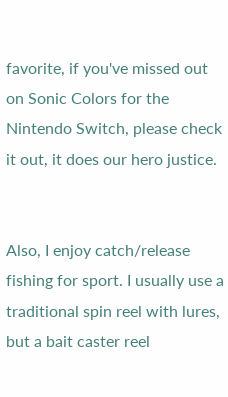favorite, if you've missed out on Sonic Colors for the Nintendo Switch, please check it out, it does our hero justice.


Also, I enjoy catch/release fishing for sport. I usually use a traditional spin reel with lures, but a bait caster reel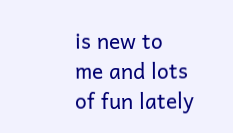is new to me and lots of fun lately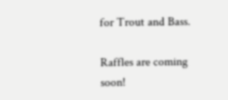for Trout and Bass.

Raffles are coming soon!